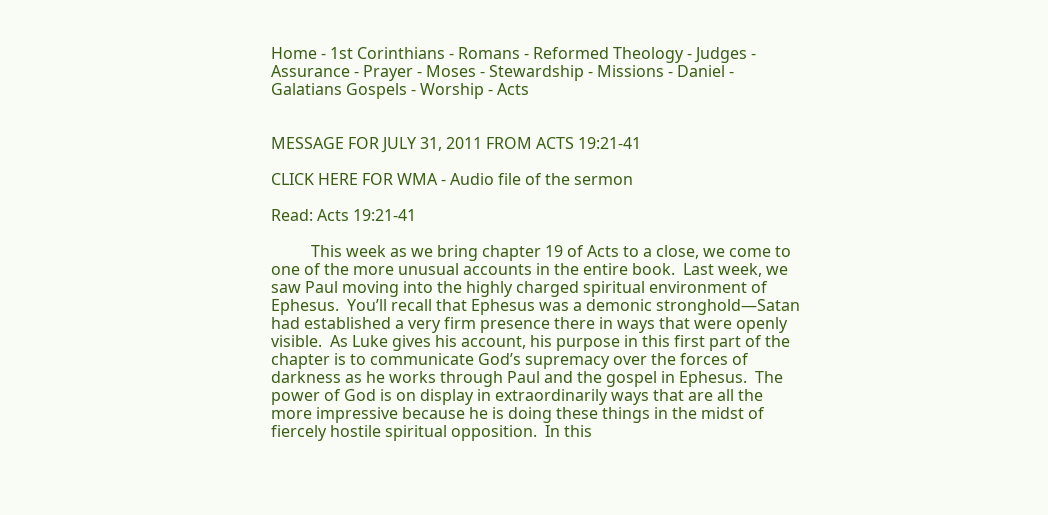Home - 1st Corinthians - Romans - Reformed Theology - Judges - Assurance - Prayer - Moses - Stewardship - Missions - Daniel - Galatians Gospels - Worship - Acts


MESSAGE FOR JULY 31, 2011 FROM ACTS 19:21-41

CLICK HERE FOR WMA - Audio file of the sermon

Read: Acts 19:21-41

          This week as we bring chapter 19 of Acts to a close, we come to one of the more unusual accounts in the entire book.  Last week, we saw Paul moving into the highly charged spiritual environment of Ephesus.  You’ll recall that Ephesus was a demonic stronghold—Satan had established a very firm presence there in ways that were openly visible.  As Luke gives his account, his purpose in this first part of the chapter is to communicate God’s supremacy over the forces of darkness as he works through Paul and the gospel in Ephesus.  The power of God is on display in extraordinarily ways that are all the more impressive because he is doing these things in the midst of fiercely hostile spiritual opposition.  In this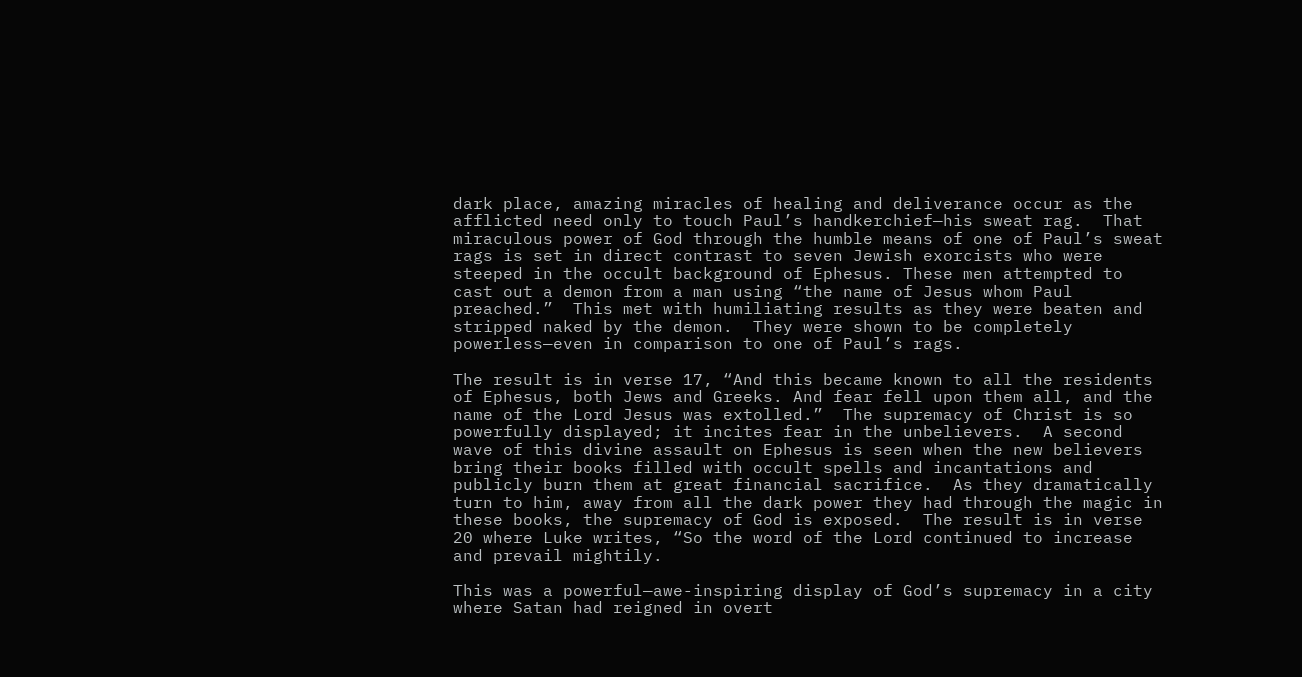dark place, amazing miracles of healing and deliverance occur as the afflicted need only to touch Paul’s handkerchief—his sweat rag.  That miraculous power of God through the humble means of one of Paul’s sweat rags is set in direct contrast to seven Jewish exorcists who were steeped in the occult background of Ephesus. These men attempted to cast out a demon from a man using “the name of Jesus whom Paul preached.”  This met with humiliating results as they were beaten and stripped naked by the demon.  They were shown to be completely powerless—even in comparison to one of Paul’s rags.

The result is in verse 17, “And this became known to all the residents of Ephesus, both Jews and Greeks. And fear fell upon them all, and the name of the Lord Jesus was extolled.”  The supremacy of Christ is so powerfully displayed; it incites fear in the unbelievers.  A second wave of this divine assault on Ephesus is seen when the new believers bring their books filled with occult spells and incantations and publicly burn them at great financial sacrifice.  As they dramatically turn to him, away from all the dark power they had through the magic in these books, the supremacy of God is exposed.  The result is in verse 20 where Luke writes, “So the word of the Lord continued to increase and prevail mightily.

This was a powerful—awe-inspiring display of God’s supremacy in a city where Satan had reigned in overt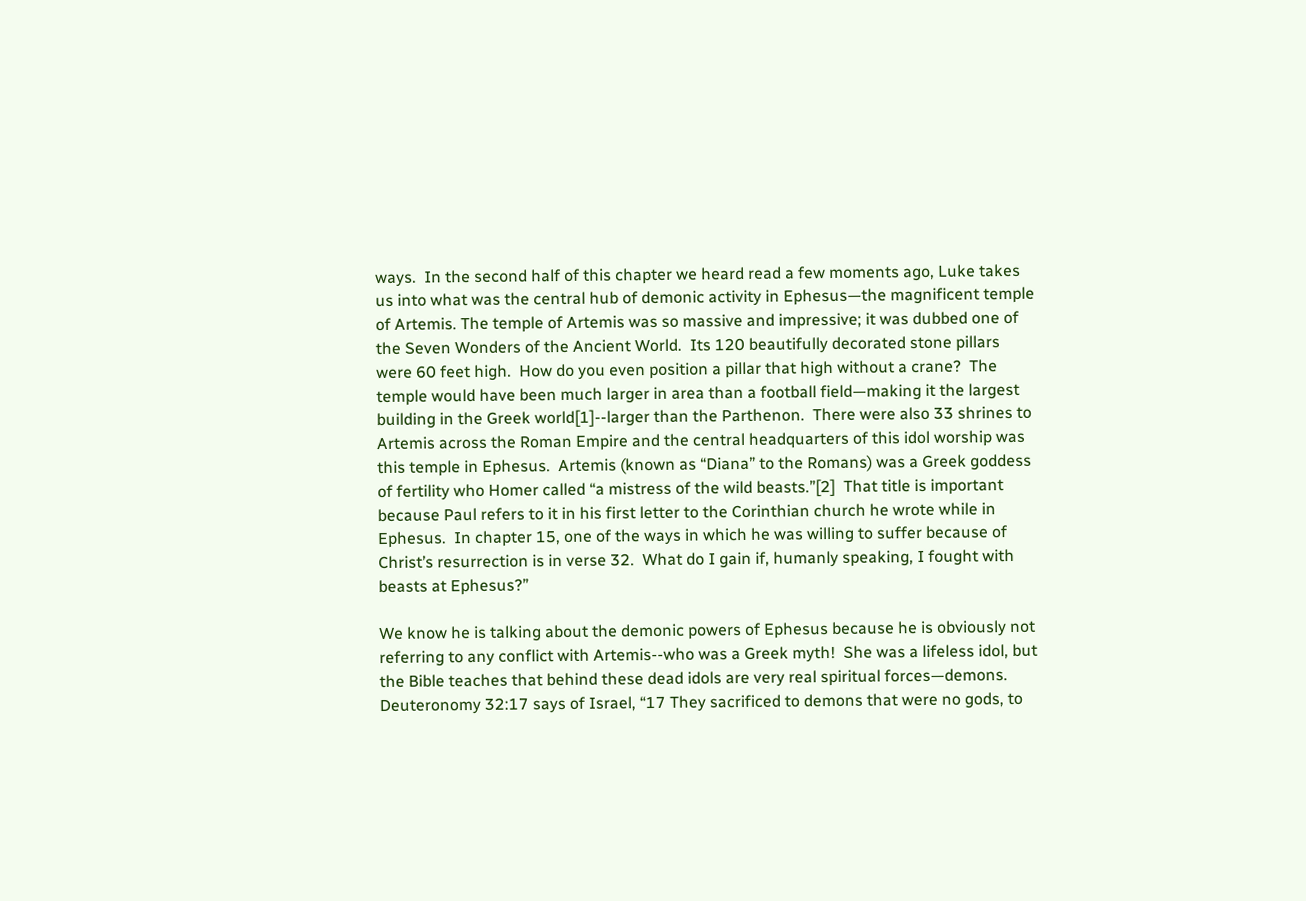ways.  In the second half of this chapter we heard read a few moments ago, Luke takes us into what was the central hub of demonic activity in Ephesus—the magnificent temple of Artemis. The temple of Artemis was so massive and impressive; it was dubbed one of the Seven Wonders of the Ancient World.  Its 120 beautifully decorated stone pillars were 60 feet high.  How do you even position a pillar that high without a crane?  The temple would have been much larger in area than a football field—making it the largest building in the Greek world[1]--larger than the Parthenon.  There were also 33 shrines to Artemis across the Roman Empire and the central headquarters of this idol worship was this temple in Ephesus.  Artemis (known as “Diana” to the Romans) was a Greek goddess of fertility who Homer called “a mistress of the wild beasts.”[2]  That title is important because Paul refers to it in his first letter to the Corinthian church he wrote while in Ephesus.  In chapter 15, one of the ways in which he was willing to suffer because of Christ’s resurrection is in verse 32.  What do I gain if, humanly speaking, I fought with beasts at Ephesus?”

We know he is talking about the demonic powers of Ephesus because he is obviously not referring to any conflict with Artemis--who was a Greek myth!  She was a lifeless idol, but the Bible teaches that behind these dead idols are very real spiritual forces—demons.  Deuteronomy 32:17 says of Israel, “17 They sacrificed to demons that were no gods, to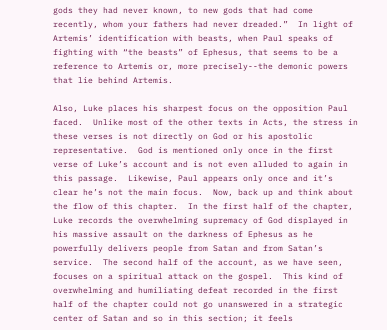gods they had never known, to new gods that had come recently, whom your fathers had never dreaded.”  In light of Artemis’ identification with beasts, when Paul speaks of fighting with “the beasts” of Ephesus, that seems to be a reference to Artemis or, more precisely--the demonic powers that lie behind Artemis.

Also, Luke places his sharpest focus on the opposition Paul faced.  Unlike most of the other texts in Acts, the stress in these verses is not directly on God or his apostolic representative.  God is mentioned only once in the first verse of Luke’s account and is not even alluded to again in this passage.  Likewise, Paul appears only once and it’s clear he’s not the main focus.  Now, back up and think about the flow of this chapter.  In the first half of the chapter, Luke records the overwhelming supremacy of God displayed in his massive assault on the darkness of Ephesus as he powerfully delivers people from Satan and from Satan’s service.  The second half of the account, as we have seen, focuses on a spiritual attack on the gospel.  This kind of overwhelming and humiliating defeat recorded in the first half of the chapter could not go unanswered in a strategic center of Satan and so in this section; it feels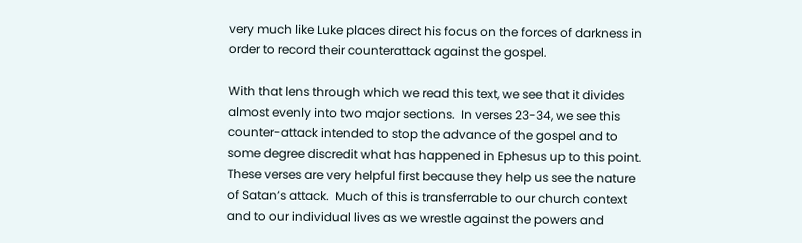very much like Luke places direct his focus on the forces of darkness in order to record their counterattack against the gospel.

With that lens through which we read this text, we see that it divides almost evenly into two major sections.  In verses 23-34, we see this counter-attack intended to stop the advance of the gospel and to some degree discredit what has happened in Ephesus up to this point.  These verses are very helpful first because they help us see the nature of Satan’s attack.  Much of this is transferrable to our church context and to our individual lives as we wrestle against the powers and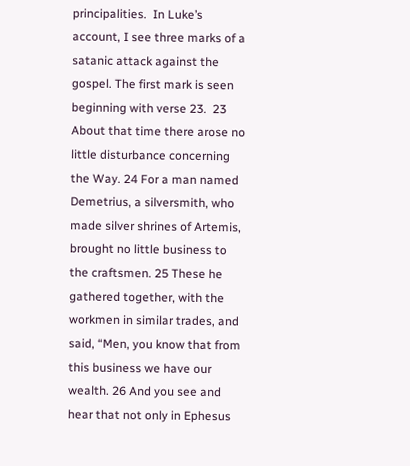principalities.  In Luke’s account, I see three marks of a satanic attack against the gospel. The first mark is seen beginning with verse 23.  23 About that time there arose no little disturbance concerning the Way. 24 For a man named Demetrius, a silversmith, who made silver shrines of Artemis, brought no little business to the craftsmen. 25 These he gathered together, with the workmen in similar trades, and said, “Men, you know that from this business we have our wealth. 26 And you see and hear that not only in Ephesus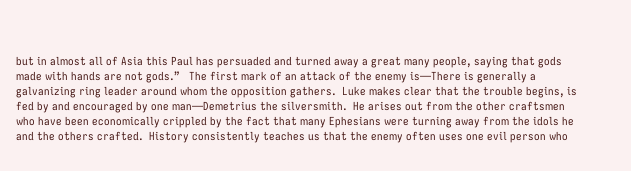but in almost all of Asia this Paul has persuaded and turned away a great many people, saying that gods made with hands are not gods.”   The first mark of an attack of the enemy is—There is generally a galvanizing ring leader around whom the opposition gathers.  Luke makes clear that the trouble begins, is fed by and encouraged by one man—Demetrius the silversmith.  He arises out from the other craftsmen who have been economically crippled by the fact that many Ephesians were turning away from the idols he and the others crafted.  History consistently teaches us that the enemy often uses one evil person who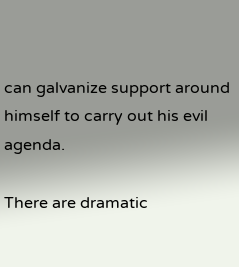can galvanize support around himself to carry out his evil agenda.

There are dramatic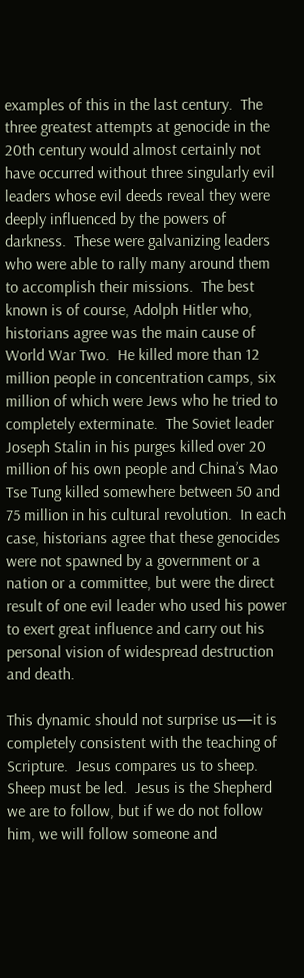examples of this in the last century.  The three greatest attempts at genocide in the 20th century would almost certainly not have occurred without three singularly evil leaders whose evil deeds reveal they were deeply influenced by the powers of darkness.  These were galvanizing leaders who were able to rally many around them to accomplish their missions.  The best known is of course, Adolph Hitler who, historians agree was the main cause of World War Two.  He killed more than 12 million people in concentration camps, six million of which were Jews who he tried to completely exterminate.  The Soviet leader Joseph Stalin in his purges killed over 20 million of his own people and China’s Mao Tse Tung killed somewhere between 50 and 75 million in his cultural revolution.  In each case, historians agree that these genocides were not spawned by a government or a nation or a committee, but were the direct result of one evil leader who used his power to exert great influence and carry out his personal vision of widespread destruction and death.

This dynamic should not surprise us—it is completely consistent with the teaching of Scripture.  Jesus compares us to sheep.  Sheep must be led.  Jesus is the Shepherd we are to follow, but if we do not follow him, we will follow someone and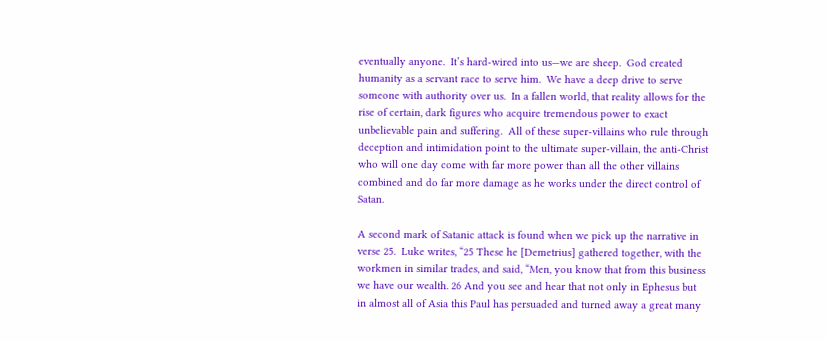eventually anyone.  It’s hard-wired into us—we are sheep.  God created humanity as a servant race to serve him.  We have a deep drive to serve someone with authority over us.  In a fallen world, that reality allows for the rise of certain, dark figures who acquire tremendous power to exact unbelievable pain and suffering.  All of these super-villains who rule through deception and intimidation point to the ultimate super-villain, the anti-Christ who will one day come with far more power than all the other villains combined and do far more damage as he works under the direct control of Satan.

A second mark of Satanic attack is found when we pick up the narrative in verse 25.  Luke writes, “25 These he [Demetrius] gathered together, with the workmen in similar trades, and said, “Men, you know that from this business we have our wealth. 26 And you see and hear that not only in Ephesus but in almost all of Asia this Paul has persuaded and turned away a great many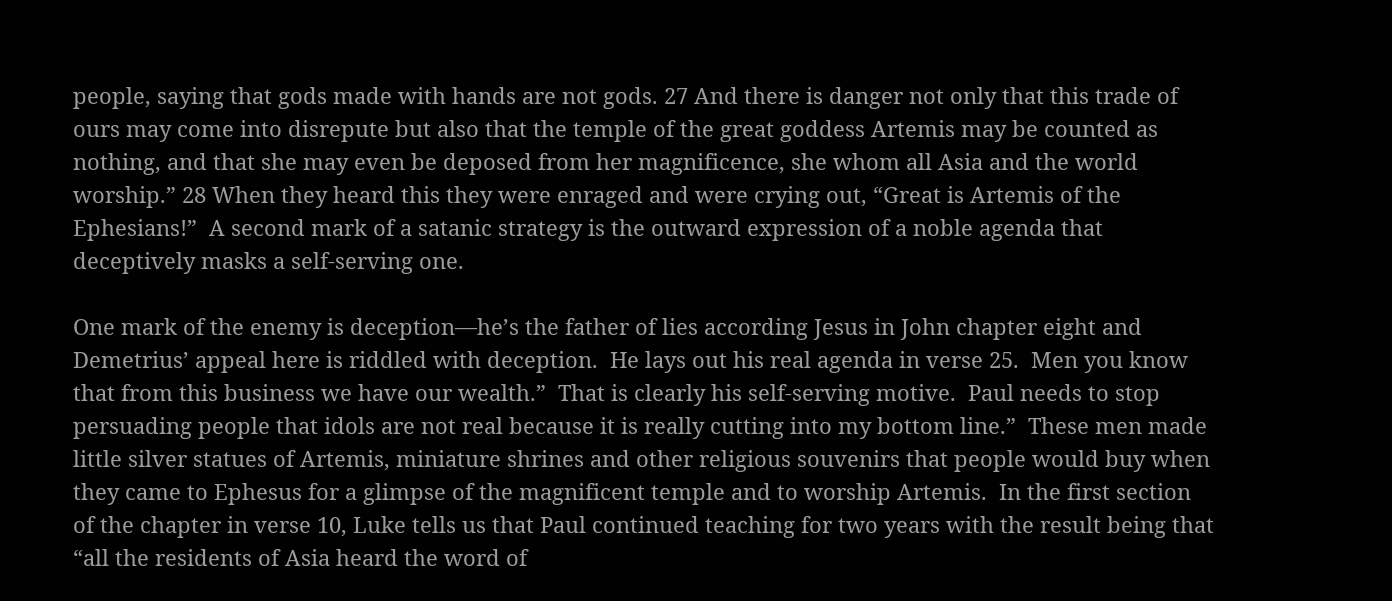people, saying that gods made with hands are not gods. 27 And there is danger not only that this trade of ours may come into disrepute but also that the temple of the great goddess Artemis may be counted as nothing, and that she may even be deposed from her magnificence, she whom all Asia and the world worship.” 28 When they heard this they were enraged and were crying out, “Great is Artemis of the Ephesians!”  A second mark of a satanic strategy is the outward expression of a noble agenda that deceptively masks a self-serving one.

One mark of the enemy is deception—he’s the father of lies according Jesus in John chapter eight and Demetrius’ appeal here is riddled with deception.  He lays out his real agenda in verse 25.  Men you know that from this business we have our wealth.”  That is clearly his self-serving motive.  Paul needs to stop persuading people that idols are not real because it is really cutting into my bottom line.”  These men made little silver statues of Artemis, miniature shrines and other religious souvenirs that people would buy when they came to Ephesus for a glimpse of the magnificent temple and to worship Artemis.  In the first section of the chapter in verse 10, Luke tells us that Paul continued teaching for two years with the result being that “all the residents of Asia heard the word of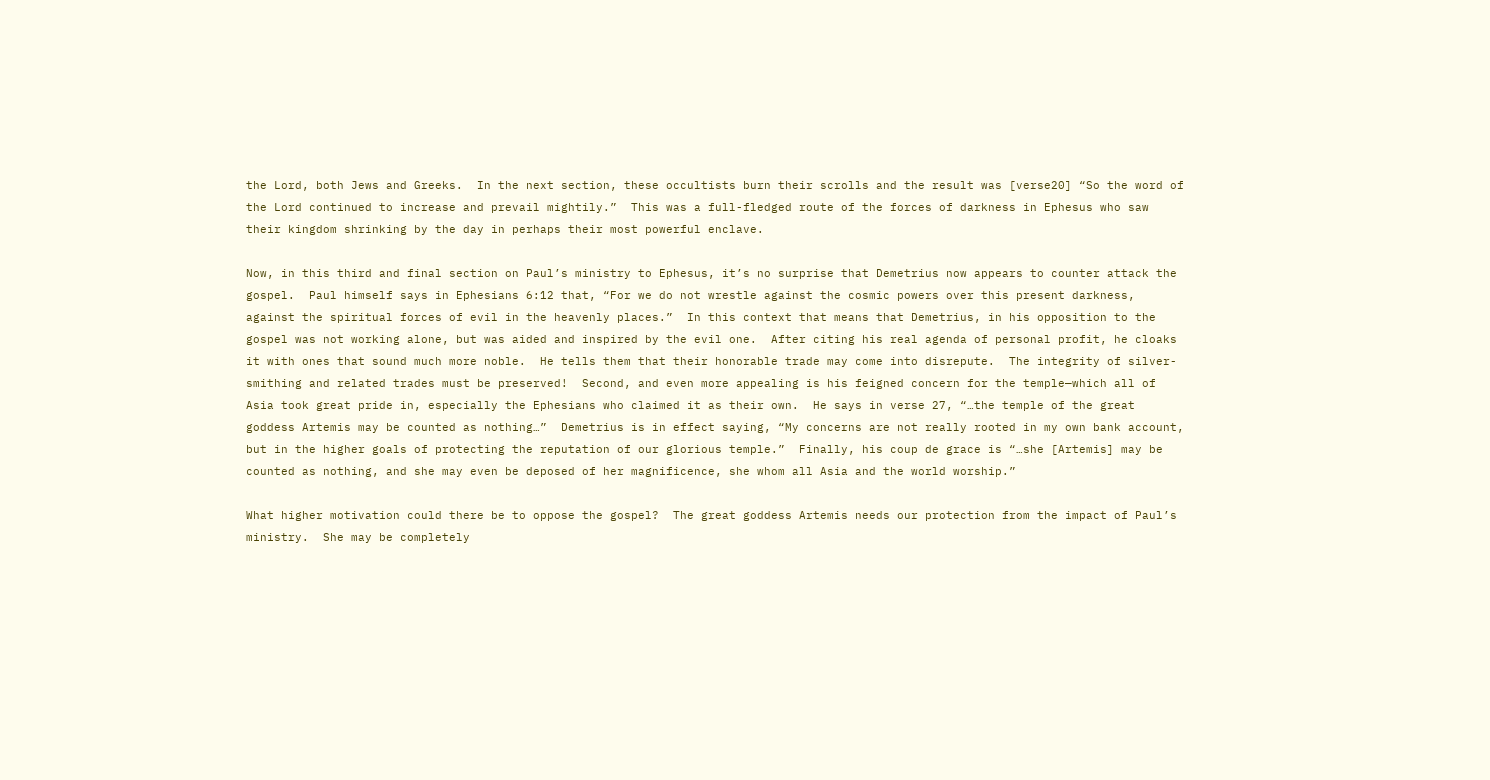the Lord, both Jews and Greeks.  In the next section, these occultists burn their scrolls and the result was [verse20] “So the word of the Lord continued to increase and prevail mightily.”  This was a full-fledged route of the forces of darkness in Ephesus who saw their kingdom shrinking by the day in perhaps their most powerful enclave.

Now, in this third and final section on Paul’s ministry to Ephesus, it’s no surprise that Demetrius now appears to counter attack the gospel.  Paul himself says in Ephesians 6:12 that, “For we do not wrestle against the cosmic powers over this present darkness, against the spiritual forces of evil in the heavenly places.”  In this context that means that Demetrius, in his opposition to the gospel was not working alone, but was aided and inspired by the evil one.  After citing his real agenda of personal profit, he cloaks it with ones that sound much more noble.  He tells them that their honorable trade may come into disrepute.  The integrity of silver-smithing and related trades must be preserved!  Second, and even more appealing is his feigned concern for the temple—which all of Asia took great pride in, especially the Ephesians who claimed it as their own.  He says in verse 27, “…the temple of the great goddess Artemis may be counted as nothing…”  Demetrius is in effect saying, “My concerns are not really rooted in my own bank account, but in the higher goals of protecting the reputation of our glorious temple.”  Finally, his coup de grace is “…she [Artemis] may be counted as nothing, and she may even be deposed of her magnificence, she whom all Asia and the world worship.”

What higher motivation could there be to oppose the gospel?  The great goddess Artemis needs our protection from the impact of Paul’s ministry.  She may be completely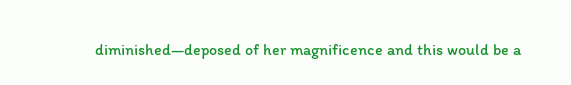diminished—deposed of her magnificence and this would be a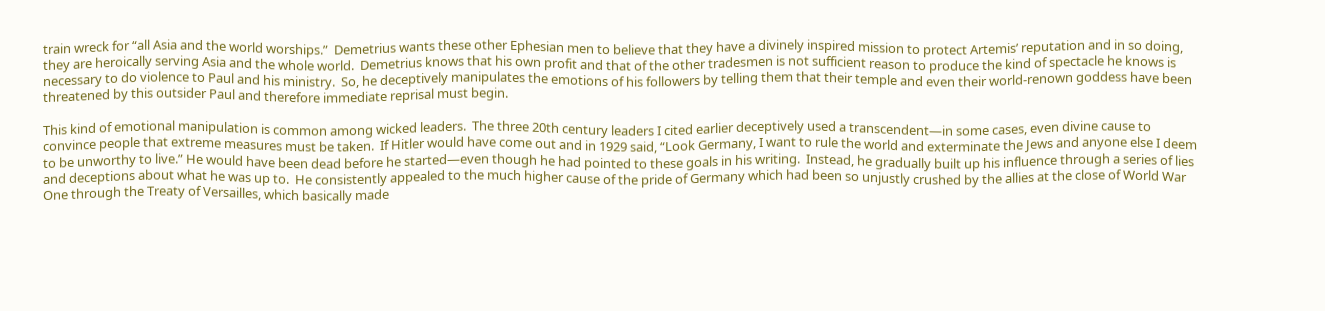train wreck for “all Asia and the world worships.”  Demetrius wants these other Ephesian men to believe that they have a divinely inspired mission to protect Artemis’ reputation and in so doing, they are heroically serving Asia and the whole world.  Demetrius knows that his own profit and that of the other tradesmen is not sufficient reason to produce the kind of spectacle he knows is necessary to do violence to Paul and his ministry.  So, he deceptively manipulates the emotions of his followers by telling them that their temple and even their world-renown goddess have been threatened by this outsider Paul and therefore immediate reprisal must begin.

This kind of emotional manipulation is common among wicked leaders.  The three 20th century leaders I cited earlier deceptively used a transcendent—in some cases, even divine cause to convince people that extreme measures must be taken.  If Hitler would have come out and in 1929 said, “Look Germany, I want to rule the world and exterminate the Jews and anyone else I deem to be unworthy to live.” He would have been dead before he started—even though he had pointed to these goals in his writing.  Instead, he gradually built up his influence through a series of lies and deceptions about what he was up to.  He consistently appealed to the much higher cause of the pride of Germany which had been so unjustly crushed by the allies at the close of World War One through the Treaty of Versailles, which basically made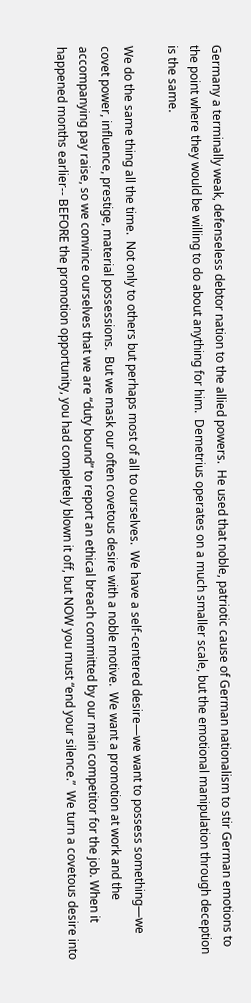Germany a terminally weak, defenseless debtor nation to the allied powers.  He used that noble, patriotic cause of German nationalism to stir German emotions to the point where they would be willing to do about anything for him.  Demetrius operates on a much smaller scale, but the emotional manipulation through deception is the same.

We do the same thing all the time.  Not only to others but perhaps most of all to ourselves.  We have a self-centered desire—we want to possess something—we covet power, influence, prestige, material possessions.  But we mask our often covetous desire with a noble motive.  We want a promotion at work and the accompanying pay raise, so we convince ourselves that we are “duty bound” to report an ethical breach committed by our main competitor for the job. When it happened months earlier-- BEFORE the promotion opportunity, you had completely blown it off, but NOW you must “end your silence.”  We turn a covetous desire into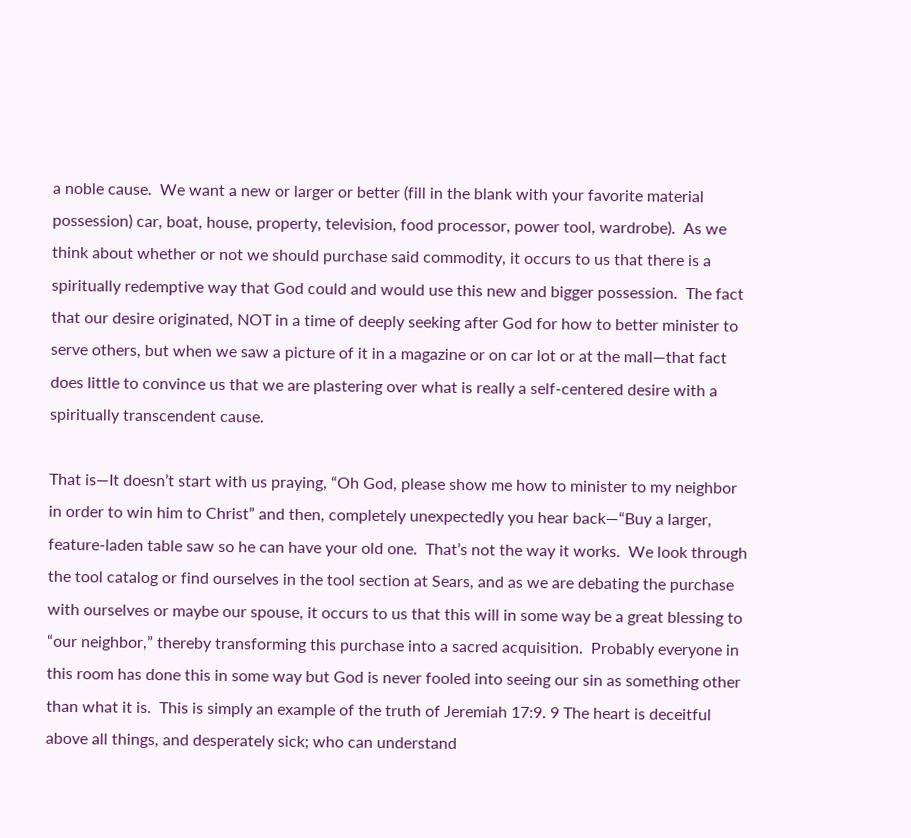a noble cause.  We want a new or larger or better (fill in the blank with your favorite material possession) car, boat, house, property, television, food processor, power tool, wardrobe).  As we think about whether or not we should purchase said commodity, it occurs to us that there is a spiritually redemptive way that God could and would use this new and bigger possession.  The fact that our desire originated, NOT in a time of deeply seeking after God for how to better minister to serve others, but when we saw a picture of it in a magazine or on car lot or at the mall—that fact does little to convince us that we are plastering over what is really a self-centered desire with a spiritually transcendent cause.

That is—It doesn’t start with us praying, “Oh God, please show me how to minister to my neighbor in order to win him to Christ” and then, completely unexpectedly you hear back—“Buy a larger, feature-laden table saw so he can have your old one.  That’s not the way it works.  We look through the tool catalog or find ourselves in the tool section at Sears, and as we are debating the purchase with ourselves or maybe our spouse, it occurs to us that this will in some way be a great blessing to “our neighbor,” thereby transforming this purchase into a sacred acquisition.  Probably everyone in this room has done this in some way but God is never fooled into seeing our sin as something other than what it is.  This is simply an example of the truth of Jeremiah 17:9. 9 The heart is deceitful above all things, and desperately sick; who can understand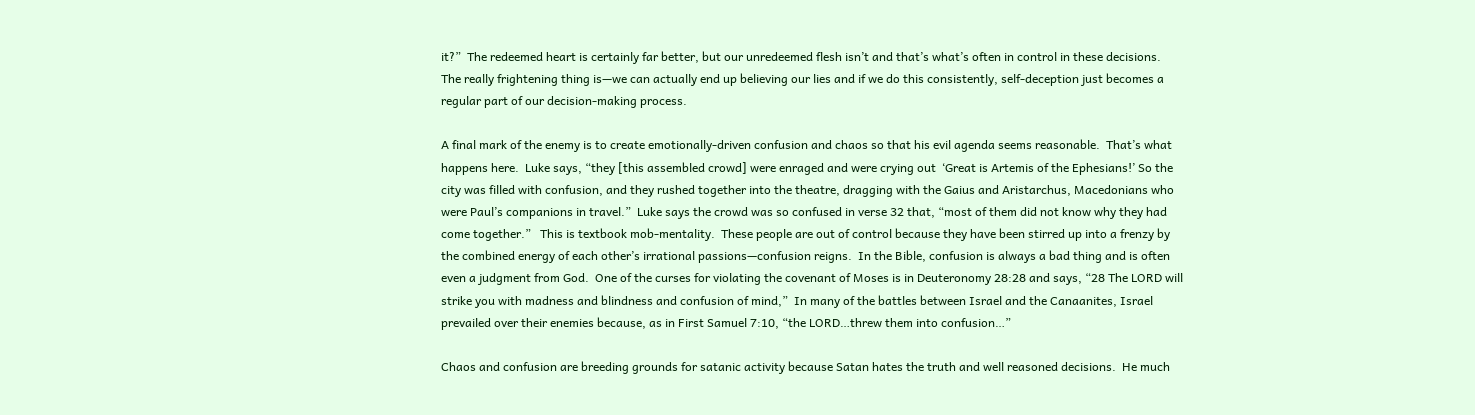it?”  The redeemed heart is certainly far better, but our unredeemed flesh isn’t and that’s what’s often in control in these decisions.  The really frightening thing is—we can actually end up believing our lies and if we do this consistently, self-deception just becomes a regular part of our decision-making process.

A final mark of the enemy is to create emotionally-driven confusion and chaos so that his evil agenda seems reasonable.  That’s what happens here.  Luke says, “they [this assembled crowd] were enraged and were crying out  ‘Great is Artemis of the Ephesians!’ So the city was filled with confusion, and they rushed together into the theatre, dragging with the Gaius and Aristarchus, Macedonians who were Paul’s companions in travel.”  Luke says the crowd was so confused in verse 32 that, “most of them did not know why they had come together.”   This is textbook mob-mentality.  These people are out of control because they have been stirred up into a frenzy by the combined energy of each other’s irrational passions—confusion reigns.  In the Bible, confusion is always a bad thing and is often even a judgment from God.  One of the curses for violating the covenant of Moses is in Deuteronomy 28:28 and says, “28 The LORD will strike you with madness and blindness and confusion of mind,”  In many of the battles between Israel and the Canaanites, Israel prevailed over their enemies because, as in First Samuel 7:10, “the LORD…threw them into confusion…”

Chaos and confusion are breeding grounds for satanic activity because Satan hates the truth and well reasoned decisions.  He much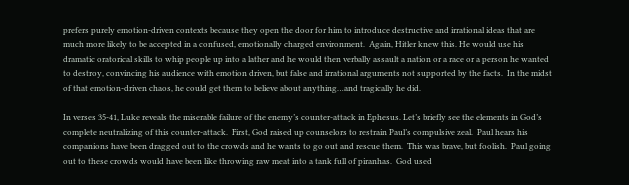prefers purely emotion-driven contexts because they open the door for him to introduce destructive and irrational ideas that are much more likely to be accepted in a confused, emotionally charged environment.  Again, Hitler knew this. He would use his dramatic oratorical skills to whip people up into a lather and he would then verbally assault a nation or a race or a person he wanted to destroy, convincing his audience with emotion driven, but false and irrational arguments not supported by the facts.  In the midst of that emotion-driven chaos, he could get them to believe about anything…and tragically he did.

In verses 35-41, Luke reveals the miserable failure of the enemy’s counter-attack in Ephesus. Let’s briefly see the elements in God’s complete neutralizing of this counter-attack.  First, God raised up counselors to restrain Paul’s compulsive zeal.  Paul hears his companions have been dragged out to the crowds and he wants to go out and rescue them.  This was brave, but foolish.  Paul going out to these crowds would have been like throwing raw meat into a tank full of piranhas.  God used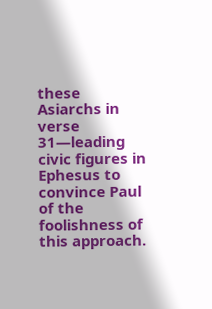these Asiarchs in verse 31—leading civic figures in Ephesus to convince Paul of the foolishness of this approach.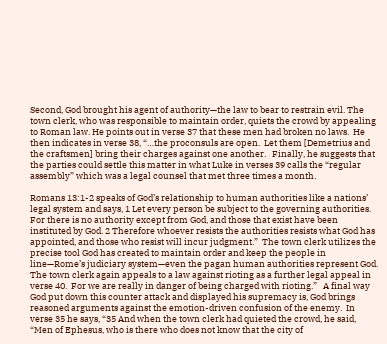Second, God brought his agent of authority—the law to bear to restrain evil. The town clerk, who was responsible to maintain order, quiets the crowd by appealing to Roman law. He points out in verse 37 that these men had broken no laws.  He then indicates in verse 38, “…the proconsuls are open.  Let them [Demetrius and the craftsmen] bring their charges against one another.   Finally, he suggests that the parties could settle this matter in what Luke in verses 39 calls the “regular assembly” which was a legal counsel that met three times a month.

Romans 13:1-2 speaks of God’s relationship to human authorities like a nations’ legal system and says, 1 Let every person be subject to the governing authorities. For there is no authority except from God, and those that exist have been instituted by God. 2 Therefore whoever resists the authorities resists what God has appointed, and those who resist will incur judgment.”  The town clerk utilizes the precise tool God has created to maintain order and keep the people in line—Rome’s judiciary system—even the pagan human authorities represent God.  The town clerk again appeals to a law against rioting as a further legal appeal in verse 40.  For we are really in danger of being charged with rioting.”   A final way God put down this counter attack and displayed his supremacy is, God brings reasoned arguments against the emotion-driven confusion of the enemy.  In verse 35 he says, “35 And when the town clerk had quieted the crowd, he said, “Men of Ephesus, who is there who does not know that the city of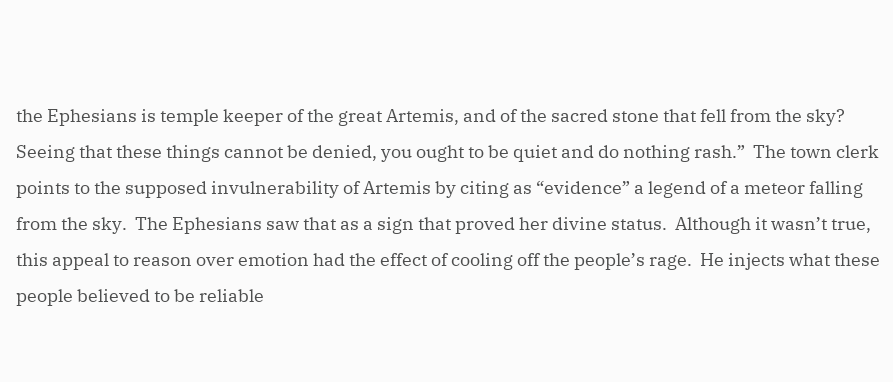the Ephesians is temple keeper of the great Artemis, and of the sacred stone that fell from the sky? Seeing that these things cannot be denied, you ought to be quiet and do nothing rash.”  The town clerk points to the supposed invulnerability of Artemis by citing as “evidence” a legend of a meteor falling from the sky.  The Ephesians saw that as a sign that proved her divine status.  Although it wasn’t true, this appeal to reason over emotion had the effect of cooling off the people’s rage.  He injects what these people believed to be reliable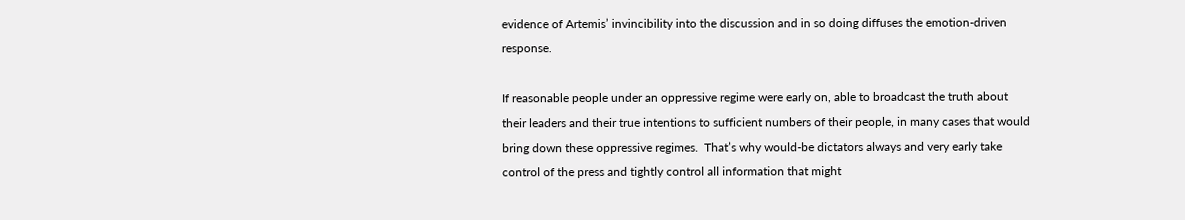evidence of Artemis’ invincibility into the discussion and in so doing diffuses the emotion-driven response.

If reasonable people under an oppressive regime were early on, able to broadcast the truth about their leaders and their true intentions to sufficient numbers of their people, in many cases that would bring down these oppressive regimes.  That’s why would-be dictators always and very early take control of the press and tightly control all information that might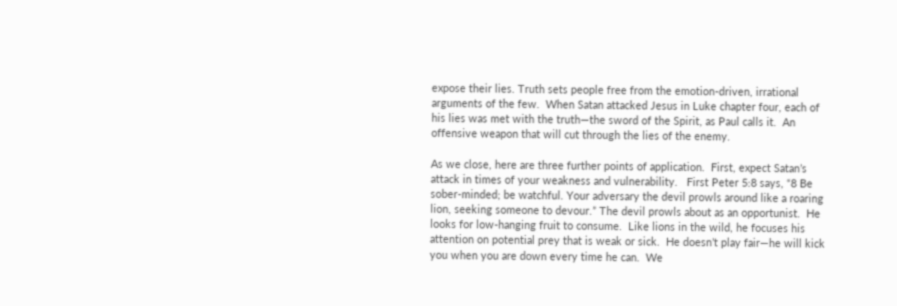expose their lies. Truth sets people free from the emotion-driven, irrational arguments of the few.  When Satan attacked Jesus in Luke chapter four, each of his lies was met with the truth—the sword of the Spirit, as Paul calls it.  An offensive weapon that will cut through the lies of the enemy.

As we close, here are three further points of application.  First, expect Satan’s attack in times of your weakness and vulnerability.   First Peter 5:8 says, “8 Be sober-minded; be watchful. Your adversary the devil prowls around like a roaring lion, seeking someone to devour.” The devil prowls about as an opportunist.  He looks for low-hanging fruit to consume.  Like lions in the wild, he focuses his attention on potential prey that is weak or sick.  He doesn’t play fair—he will kick you when you are down every time he can.  We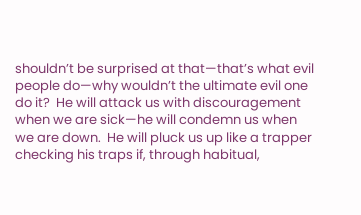shouldn’t be surprised at that—that’s what evil people do—why wouldn’t the ultimate evil one do it?  He will attack us with discouragement when we are sick—he will condemn us when we are down.  He will pluck us up like a trapper checking his traps if, through habitual,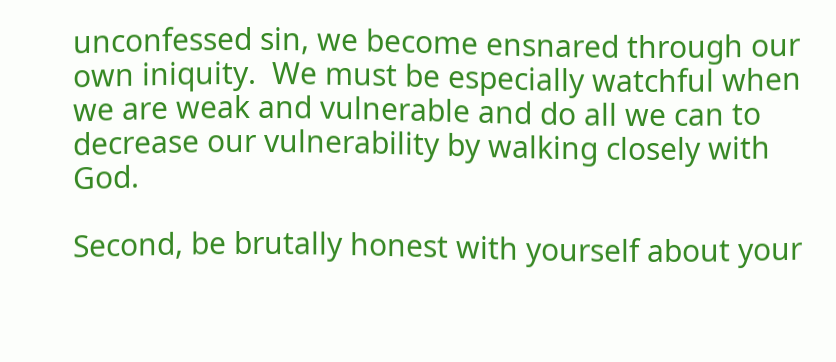unconfessed sin, we become ensnared through our own iniquity.  We must be especially watchful when we are weak and vulnerable and do all we can to decrease our vulnerability by walking closely with God.

Second, be brutally honest with yourself about your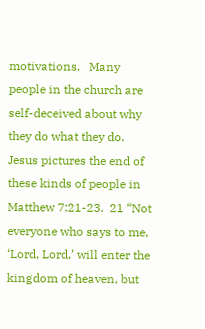motivations.   Many people in the church are self-deceived about why they do what they do.  Jesus pictures the end of these kinds of people in Matthew 7:21-23.  21 “Not everyone who says to me, ‘Lord, Lord,’ will enter the kingdom of heaven, but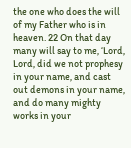the one who does the will of my Father who is in heaven. 22 On that day many will say to me, ‘Lord, Lord, did we not prophesy in your name, and cast out demons in your name, and do many mighty works in your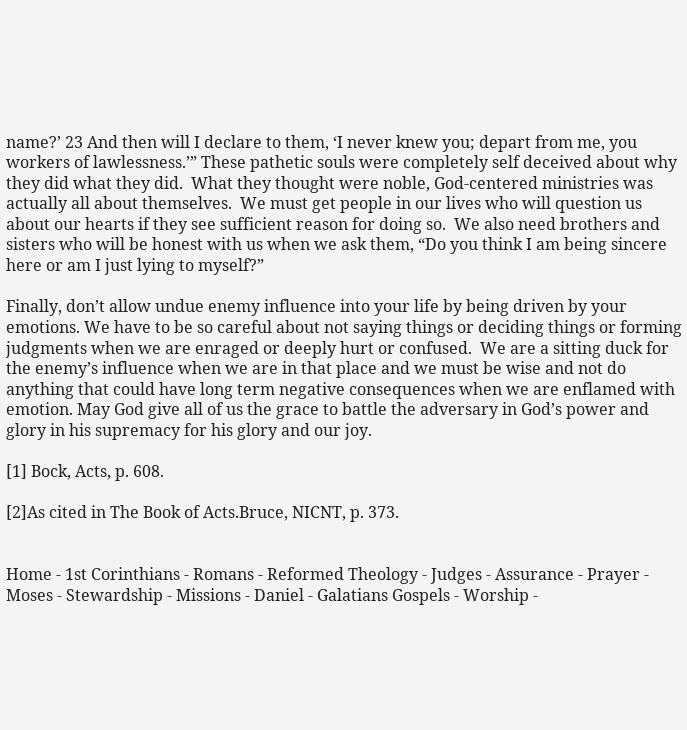name?’ 23 And then will I declare to them, ‘I never knew you; depart from me, you workers of lawlessness.’” These pathetic souls were completely self deceived about why they did what they did.  What they thought were noble, God-centered ministries was actually all about themselves.  We must get people in our lives who will question us about our hearts if they see sufficient reason for doing so.  We also need brothers and sisters who will be honest with us when we ask them, “Do you think I am being sincere here or am I just lying to myself?”

Finally, don’t allow undue enemy influence into your life by being driven by your emotions. We have to be so careful about not saying things or deciding things or forming judgments when we are enraged or deeply hurt or confused.  We are a sitting duck for the enemy’s influence when we are in that place and we must be wise and not do anything that could have long term negative consequences when we are enflamed with emotion. May God give all of us the grace to battle the adversary in God’s power and glory in his supremacy for his glory and our joy.

[1] Bock, Acts, p. 608.

[2]As cited in The Book of Acts.Bruce, NICNT, p. 373.


Home - 1st Corinthians - Romans - Reformed Theology - Judges - Assurance - Prayer - Moses - Stewardship - Missions - Daniel - Galatians Gospels - Worship -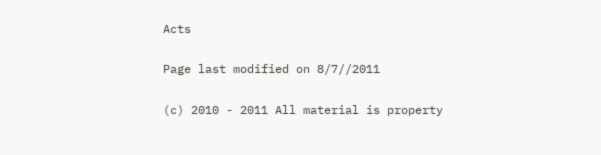Acts

Page last modified on 8/7//2011

(c) 2010 - 2011 All material is property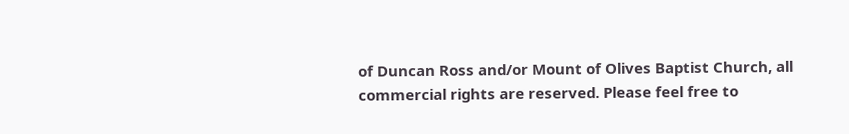of Duncan Ross and/or Mount of Olives Baptist Church, all commercial rights are reserved. Please feel free to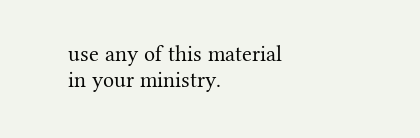use any of this material in your ministry.